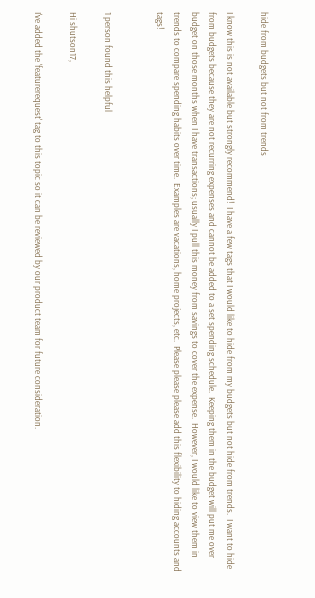hide from budgets but not from trends

I know this is not available but strongly recommend!  I have a few tags that I would like to hide from my budgets but not hide from trends.  I want to hide from budgets because they are not recurring expenses and cannot be added to a set spending schedule.  Keeping them in the budget will put me over budget on those months when I have transactions; usually I pull this money from savings to cover the expense.  However, I would like to view them in trends to compare spending habits over time.  Examples are vacations, home projects, etc.  Please please please add this flexibility to hiding accounts and tags!


1 person found this helpful

Hi shutson17,

I've added the 'featurerequest' tag to this topic so it can be reviewed by our product team for future consideration.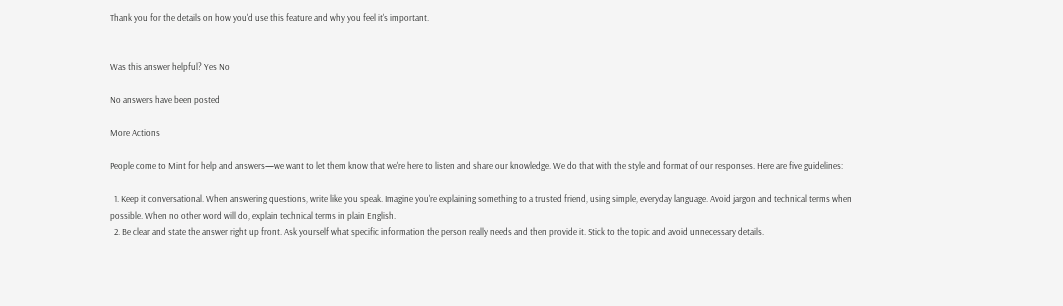Thank you for the details on how you'd use this feature and why you feel it's important.


Was this answer helpful? Yes No

No answers have been posted

More Actions

People come to Mint for help and answers—we want to let them know that we're here to listen and share our knowledge. We do that with the style and format of our responses. Here are five guidelines:

  1. Keep it conversational. When answering questions, write like you speak. Imagine you're explaining something to a trusted friend, using simple, everyday language. Avoid jargon and technical terms when possible. When no other word will do, explain technical terms in plain English.
  2. Be clear and state the answer right up front. Ask yourself what specific information the person really needs and then provide it. Stick to the topic and avoid unnecessary details.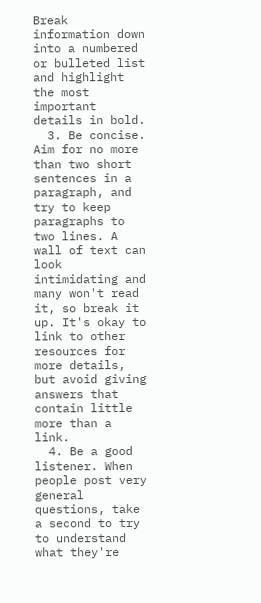Break information down into a numbered or bulleted list and highlight the most important details in bold.
  3. Be concise. Aim for no more than two short sentences in a paragraph, and try to keep paragraphs to two lines. A wall of text can look intimidating and many won't read it, so break it up. It's okay to link to other resources for more details, but avoid giving answers that contain little more than a link.
  4. Be a good listener. When people post very general questions, take a second to try to understand what they're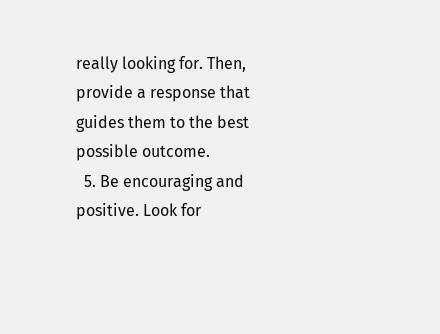really looking for. Then, provide a response that guides them to the best possible outcome.
  5. Be encouraging and positive. Look for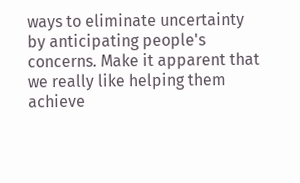ways to eliminate uncertainty by anticipating people's concerns. Make it apparent that we really like helping them achieve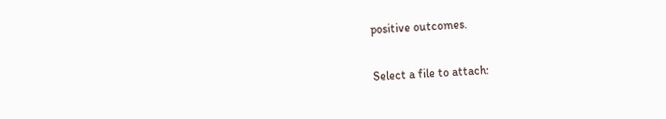positive outcomes.

Select a file to attach: